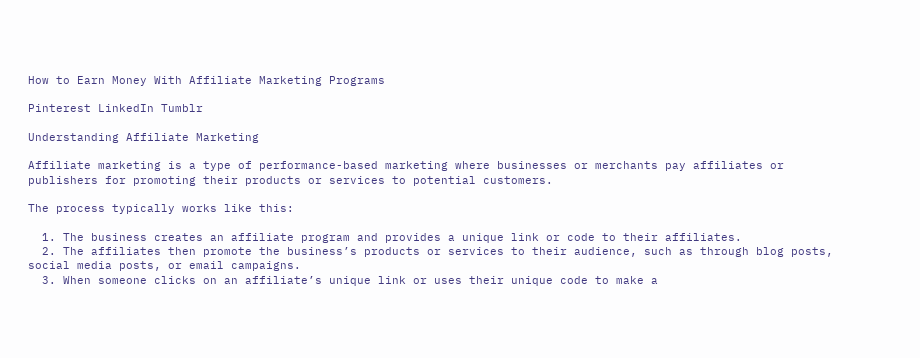How to Earn Money With Affiliate Marketing Programs

Pinterest LinkedIn Tumblr

Understanding Affiliate Marketing

Affiliate marketing is a type of performance-based marketing where businesses or merchants pay affiliates or publishers for promoting their products or services to potential customers.

The process typically works like this:

  1. The business creates an affiliate program and provides a unique link or code to their affiliates.
  2. The affiliates then promote the business’s products or services to their audience, such as through blog posts, social media posts, or email campaigns.
  3. When someone clicks on an affiliate’s unique link or uses their unique code to make a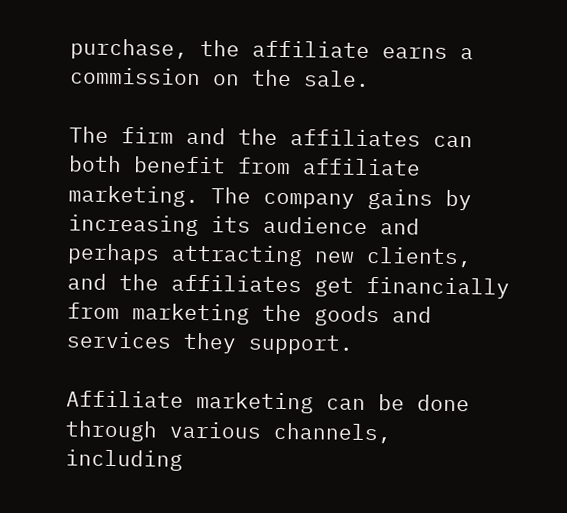purchase, the affiliate earns a commission on the sale.

The firm and the affiliates can both benefit from affiliate marketing. The company gains by increasing its audience and perhaps attracting new clients, and the affiliates get financially from marketing the goods and services they support.

Affiliate marketing can be done through various channels, including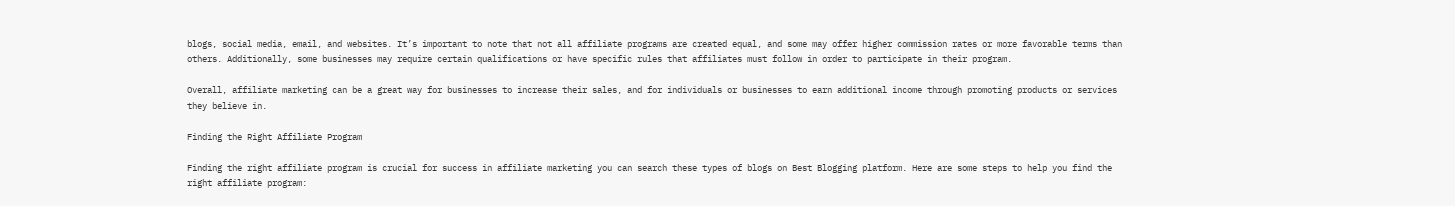blogs, social media, email, and websites. It’s important to note that not all affiliate programs are created equal, and some may offer higher commission rates or more favorable terms than others. Additionally, some businesses may require certain qualifications or have specific rules that affiliates must follow in order to participate in their program.

Overall, affiliate marketing can be a great way for businesses to increase their sales, and for individuals or businesses to earn additional income through promoting products or services they believe in.

Finding the Right Affiliate Program

Finding the right affiliate program is crucial for success in affiliate marketing you can search these types of blogs on Best Blogging platform. Here are some steps to help you find the right affiliate program: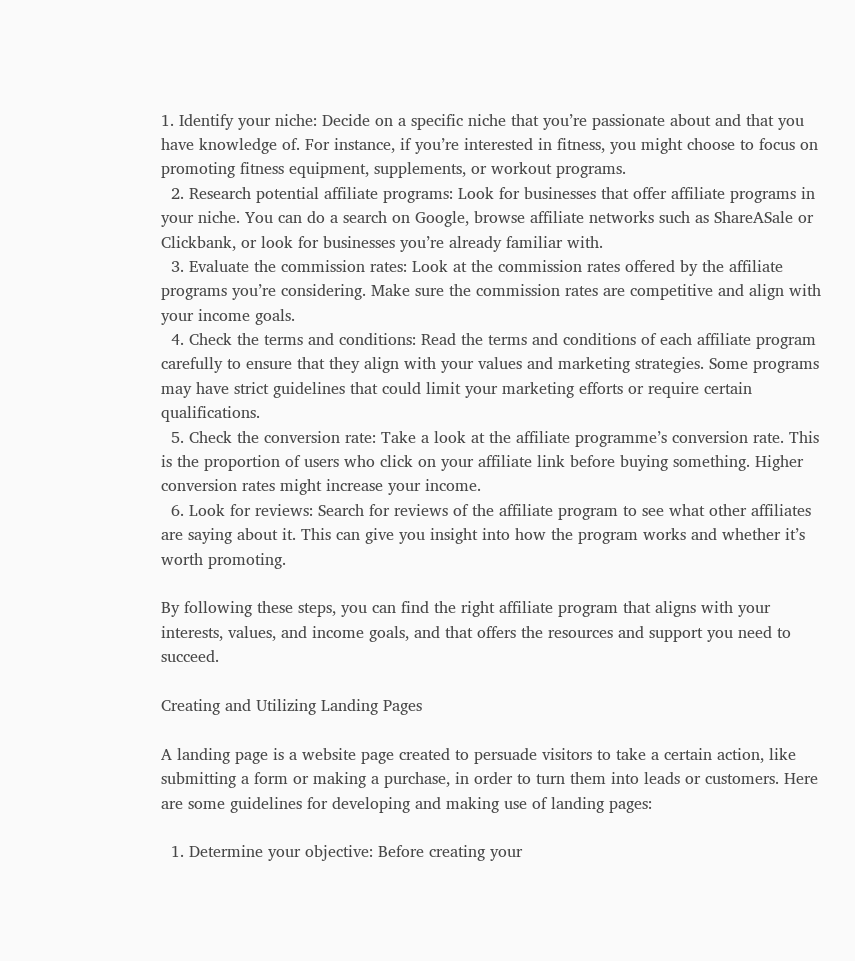1. Identify your niche: Decide on a specific niche that you’re passionate about and that you have knowledge of. For instance, if you’re interested in fitness, you might choose to focus on promoting fitness equipment, supplements, or workout programs.
  2. Research potential affiliate programs: Look for businesses that offer affiliate programs in your niche. You can do a search on Google, browse affiliate networks such as ShareASale or Clickbank, or look for businesses you’re already familiar with.
  3. Evaluate the commission rates: Look at the commission rates offered by the affiliate programs you’re considering. Make sure the commission rates are competitive and align with your income goals.
  4. Check the terms and conditions: Read the terms and conditions of each affiliate program carefully to ensure that they align with your values and marketing strategies. Some programs may have strict guidelines that could limit your marketing efforts or require certain qualifications.
  5. Check the conversion rate: Take a look at the affiliate programme’s conversion rate. This is the proportion of users who click on your affiliate link before buying something. Higher conversion rates might increase your income.
  6. Look for reviews: Search for reviews of the affiliate program to see what other affiliates are saying about it. This can give you insight into how the program works and whether it’s worth promoting.

By following these steps, you can find the right affiliate program that aligns with your interests, values, and income goals, and that offers the resources and support you need to succeed.

Creating and Utilizing Landing Pages

A landing page is a website page created to persuade visitors to take a certain action, like submitting a form or making a purchase, in order to turn them into leads or customers. Here are some guidelines for developing and making use of landing pages:

  1. Determine your objective: Before creating your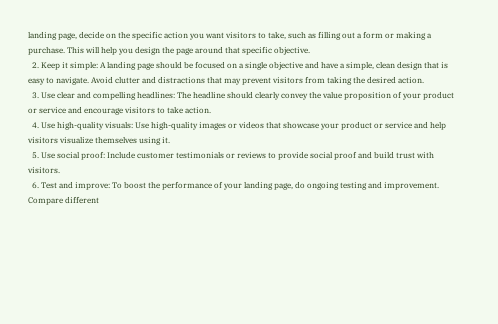landing page, decide on the specific action you want visitors to take, such as filling out a form or making a purchase. This will help you design the page around that specific objective.
  2. Keep it simple: A landing page should be focused on a single objective and have a simple, clean design that is easy to navigate. Avoid clutter and distractions that may prevent visitors from taking the desired action.
  3. Use clear and compelling headlines: The headline should clearly convey the value proposition of your product or service and encourage visitors to take action.
  4. Use high-quality visuals: Use high-quality images or videos that showcase your product or service and help visitors visualize themselves using it.
  5. Use social proof: Include customer testimonials or reviews to provide social proof and build trust with visitors.
  6. Test and improve: To boost the performance of your landing page, do ongoing testing and improvement. Compare different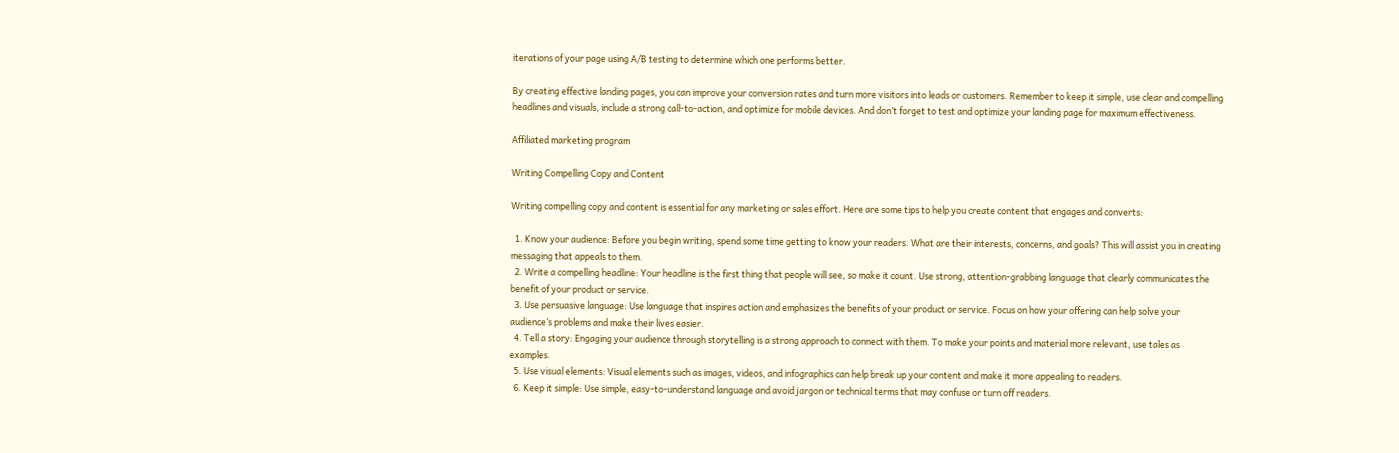iterations of your page using A/B testing to determine which one performs better.

By creating effective landing pages, you can improve your conversion rates and turn more visitors into leads or customers. Remember to keep it simple, use clear and compelling headlines and visuals, include a strong call-to-action, and optimize for mobile devices. And don’t forget to test and optimize your landing page for maximum effectiveness.

Affiliated marketing program

Writing Compelling Copy and Content

Writing compelling copy and content is essential for any marketing or sales effort. Here are some tips to help you create content that engages and converts:

  1. Know your audience: Before you begin writing, spend some time getting to know your readers. What are their interests, concerns, and goals? This will assist you in creating messaging that appeals to them.
  2. Write a compelling headline: Your headline is the first thing that people will see, so make it count. Use strong, attention-grabbing language that clearly communicates the benefit of your product or service.
  3. Use persuasive language: Use language that inspires action and emphasizes the benefits of your product or service. Focus on how your offering can help solve your audience’s problems and make their lives easier.
  4. Tell a story: Engaging your audience through storytelling is a strong approach to connect with them. To make your points and material more relevant, use tales as examples.
  5. Use visual elements: Visual elements such as images, videos, and infographics can help break up your content and make it more appealing to readers.
  6. Keep it simple: Use simple, easy-to-understand language and avoid jargon or technical terms that may confuse or turn off readers.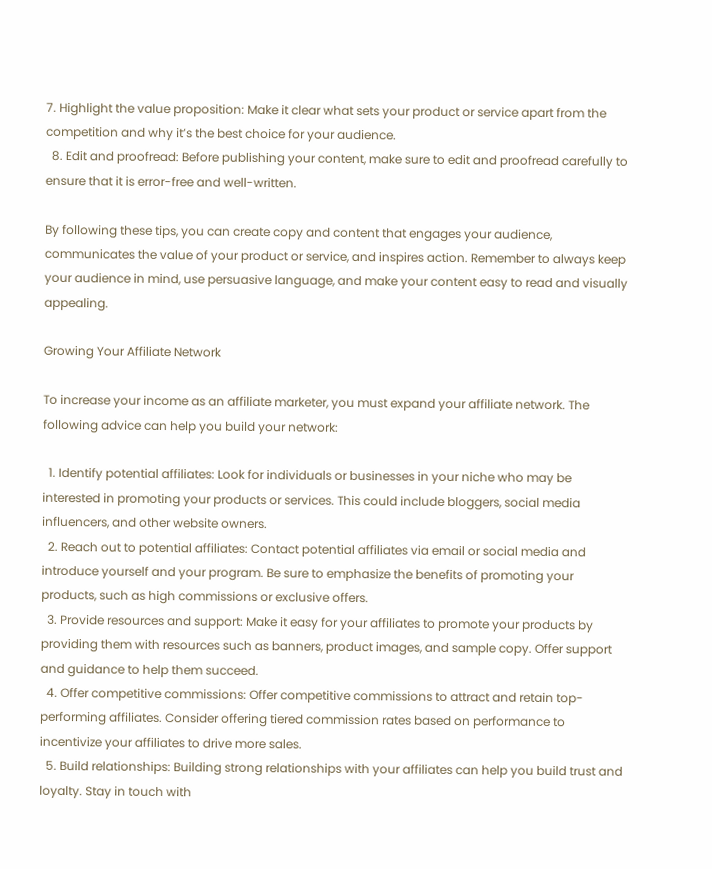7. Highlight the value proposition: Make it clear what sets your product or service apart from the competition and why it’s the best choice for your audience.
  8. Edit and proofread: Before publishing your content, make sure to edit and proofread carefully to ensure that it is error-free and well-written.

By following these tips, you can create copy and content that engages your audience, communicates the value of your product or service, and inspires action. Remember to always keep your audience in mind, use persuasive language, and make your content easy to read and visually appealing.

Growing Your Affiliate Network

To increase your income as an affiliate marketer, you must expand your affiliate network. The following advice can help you build your network:

  1. Identify potential affiliates: Look for individuals or businesses in your niche who may be interested in promoting your products or services. This could include bloggers, social media influencers, and other website owners.
  2. Reach out to potential affiliates: Contact potential affiliates via email or social media and introduce yourself and your program. Be sure to emphasize the benefits of promoting your products, such as high commissions or exclusive offers.
  3. Provide resources and support: Make it easy for your affiliates to promote your products by providing them with resources such as banners, product images, and sample copy. Offer support and guidance to help them succeed.
  4. Offer competitive commissions: Offer competitive commissions to attract and retain top-performing affiliates. Consider offering tiered commission rates based on performance to incentivize your affiliates to drive more sales.
  5. Build relationships: Building strong relationships with your affiliates can help you build trust and loyalty. Stay in touch with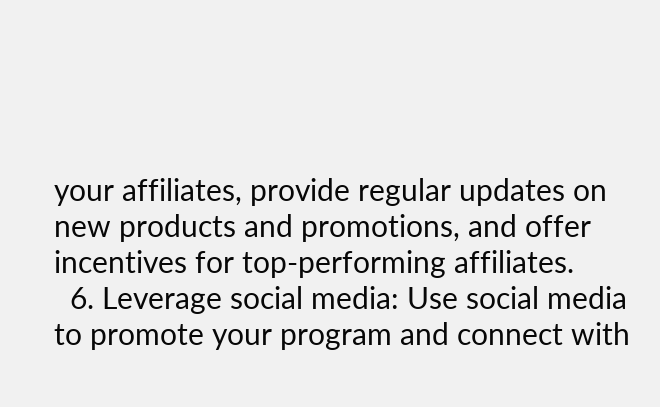your affiliates, provide regular updates on new products and promotions, and offer incentives for top-performing affiliates.
  6. Leverage social media: Use social media to promote your program and connect with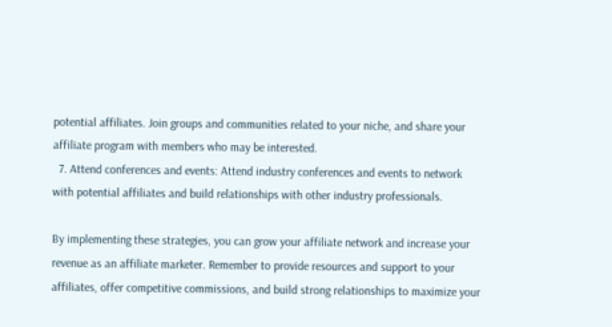potential affiliates. Join groups and communities related to your niche, and share your affiliate program with members who may be interested.
  7. Attend conferences and events: Attend industry conferences and events to network with potential affiliates and build relationships with other industry professionals.

By implementing these strategies, you can grow your affiliate network and increase your revenue as an affiliate marketer. Remember to provide resources and support to your affiliates, offer competitive commissions, and build strong relationships to maximize your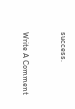success.


Write A Comment